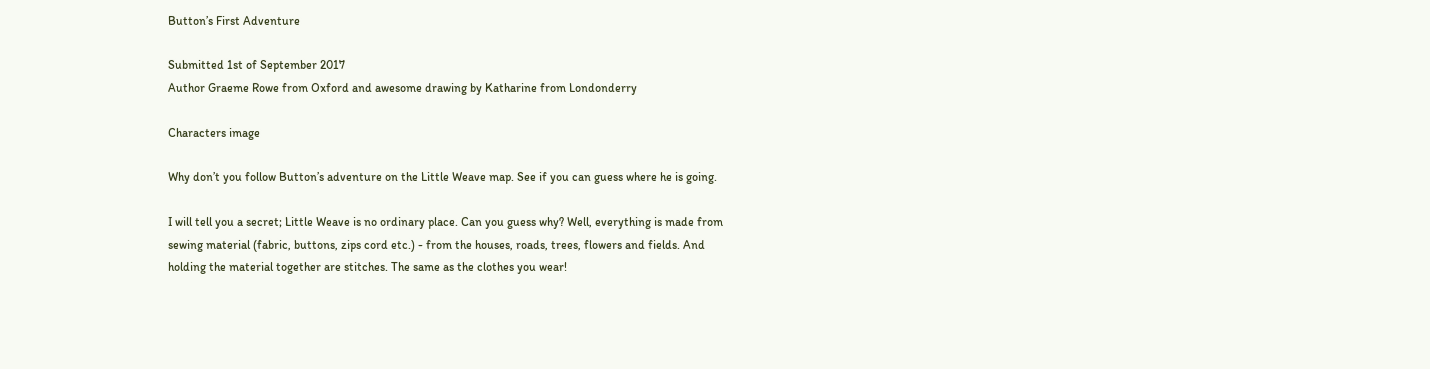Button’s First Adventure

Submitted 1st of September 2017
Author Graeme Rowe from Oxford and awesome drawing by Katharine from Londonderry

Characters image

Why don’t you follow Button’s adventure on the Little Weave map. See if you can guess where he is going.

I will tell you a secret; Little Weave is no ordinary place. Can you guess why? Well, everything is made from sewing material (fabric, buttons, zips cord etc.) - from the houses, roads, trees, flowers and fields. And holding the material together are stitches. The same as the clothes you wear!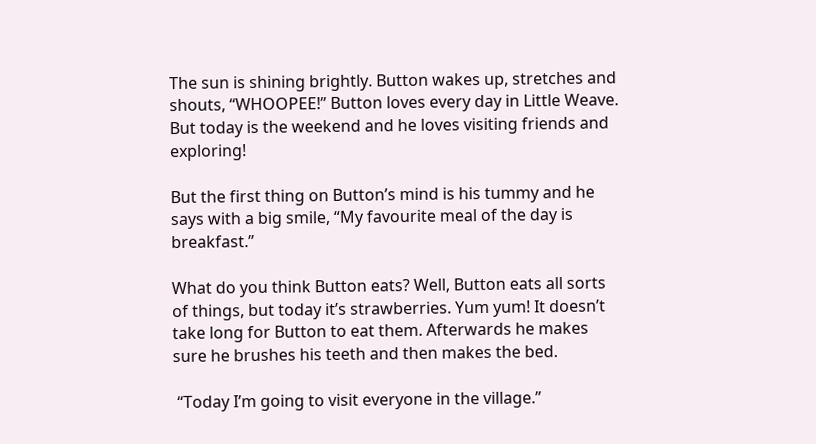The sun is shining brightly. Button wakes up, stretches and shouts, “WHOOPEE!” Button loves every day in Little Weave. But today is the weekend and he loves visiting friends and exploring!

But the first thing on Button’s mind is his tummy and he says with a big smile, “My favourite meal of the day is breakfast.”

What do you think Button eats? Well, Button eats all sorts of things, but today it’s strawberries. Yum yum! It doesn’t take long for Button to eat them. Afterwards he makes sure he brushes his teeth and then makes the bed.

 “Today I’m going to visit everyone in the village.”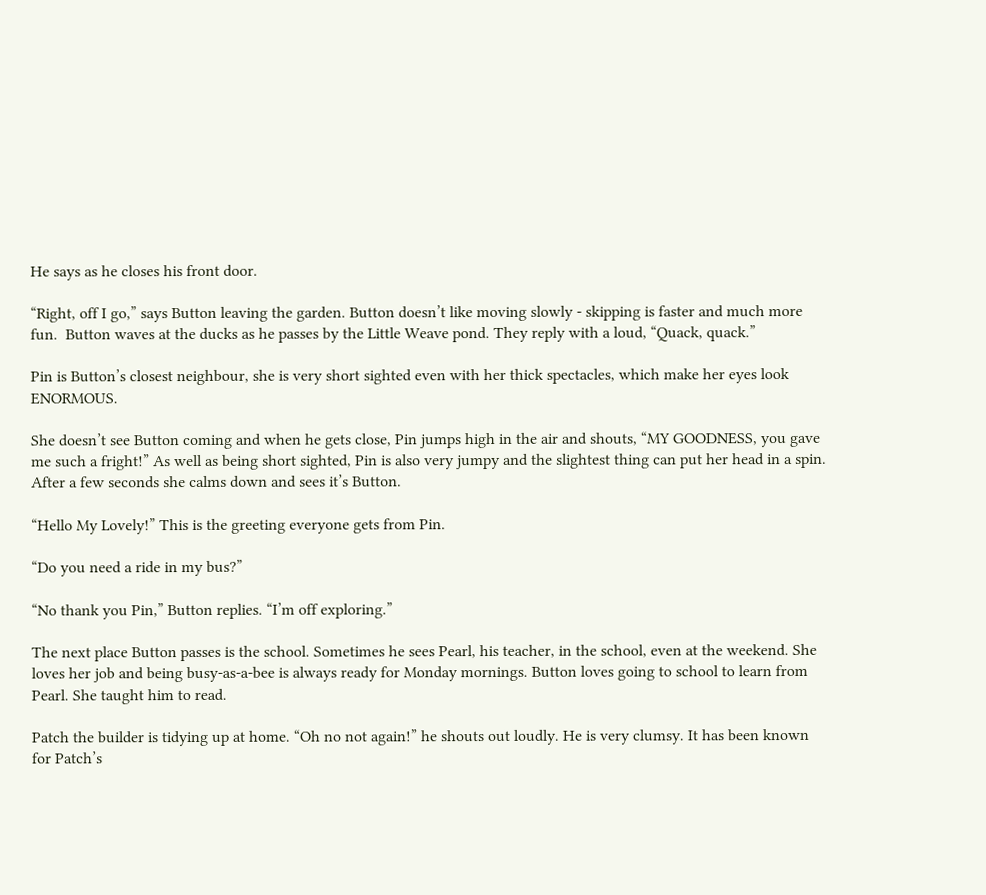He says as he closes his front door.

“Right, off I go,” says Button leaving the garden. Button doesn’t like moving slowly - skipping is faster and much more fun.  Button waves at the ducks as he passes by the Little Weave pond. They reply with a loud, “Quack, quack.”

Pin is Button’s closest neighbour, she is very short sighted even with her thick spectacles, which make her eyes look ENORMOUS.

She doesn’t see Button coming and when he gets close, Pin jumps high in the air and shouts, “MY GOODNESS, you gave me such a fright!” As well as being short sighted, Pin is also very jumpy and the slightest thing can put her head in a spin. After a few seconds she calms down and sees it’s Button.

“Hello My Lovely!” This is the greeting everyone gets from Pin.

“Do you need a ride in my bus?”

“No thank you Pin,” Button replies. “I’m off exploring.”

The next place Button passes is the school. Sometimes he sees Pearl, his teacher, in the school, even at the weekend. She loves her job and being busy-as-a-bee is always ready for Monday mornings. Button loves going to school to learn from Pearl. She taught him to read.

Patch the builder is tidying up at home. “Oh no not again!” he shouts out loudly. He is very clumsy. It has been known for Patch’s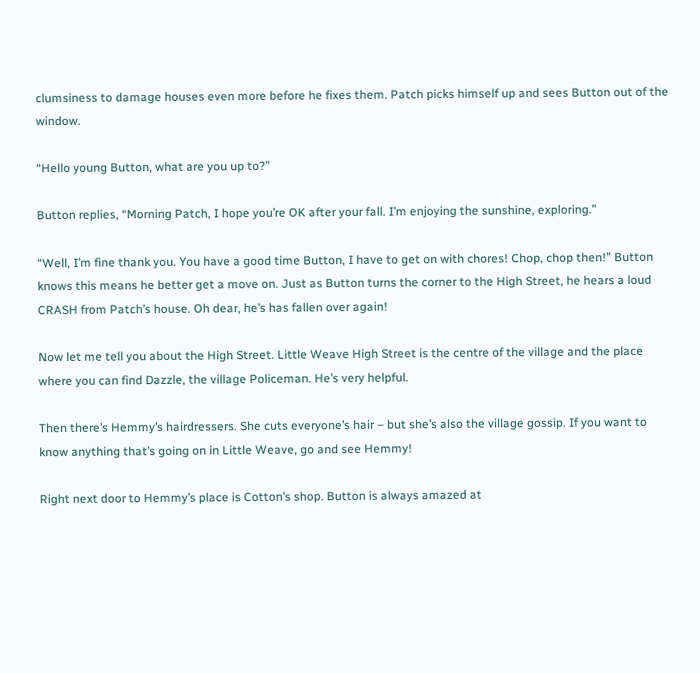clumsiness to damage houses even more before he fixes them. Patch picks himself up and sees Button out of the window.

“Hello young Button, what are you up to?”

Button replies, “Morning Patch, I hope you’re OK after your fall. I’m enjoying the sunshine, exploring.”

“Well, I’m fine thank you. You have a good time Button, I have to get on with chores! Chop, chop then!” Button knows this means he better get a move on. Just as Button turns the corner to the High Street, he hears a loud CRASH from Patch’s house. Oh dear, he’s has fallen over again!

Now let me tell you about the High Street. Little Weave High Street is the centre of the village and the place where you can find Dazzle, the village Policeman. He’s very helpful.

Then there’s Hemmy’s hairdressers. She cuts everyone’s hair – but she’s also the village gossip. If you want to know anything that’s going on in Little Weave, go and see Hemmy!

Right next door to Hemmy’s place is Cotton’s shop. Button is always amazed at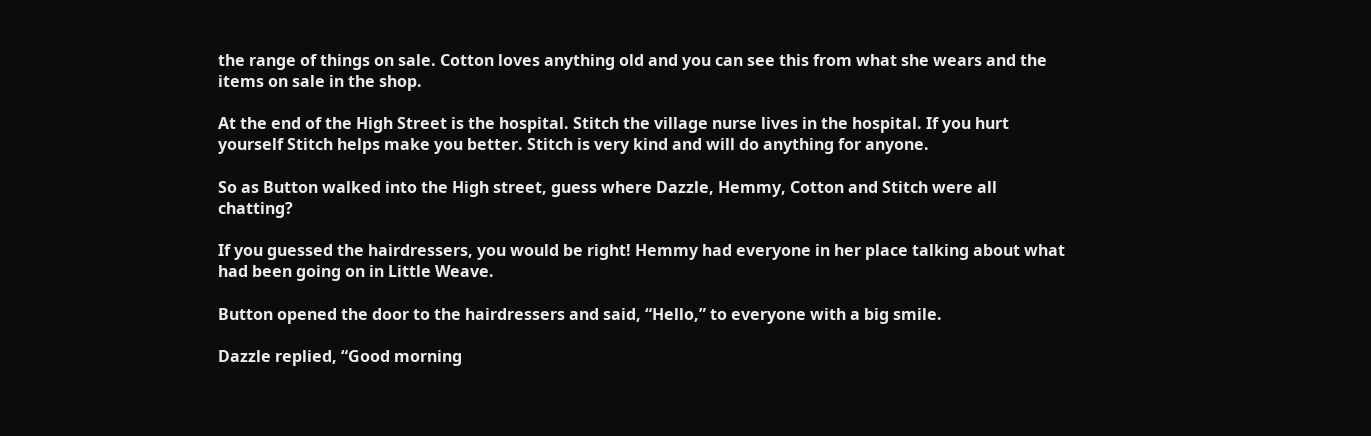the range of things on sale. Cotton loves anything old and you can see this from what she wears and the items on sale in the shop.

At the end of the High Street is the hospital. Stitch the village nurse lives in the hospital. If you hurt yourself Stitch helps make you better. Stitch is very kind and will do anything for anyone.

So as Button walked into the High street, guess where Dazzle, Hemmy, Cotton and Stitch were all chatting?

If you guessed the hairdressers, you would be right! Hemmy had everyone in her place talking about what had been going on in Little Weave.

Button opened the door to the hairdressers and said, “Hello,” to everyone with a big smile.

Dazzle replied, “Good morning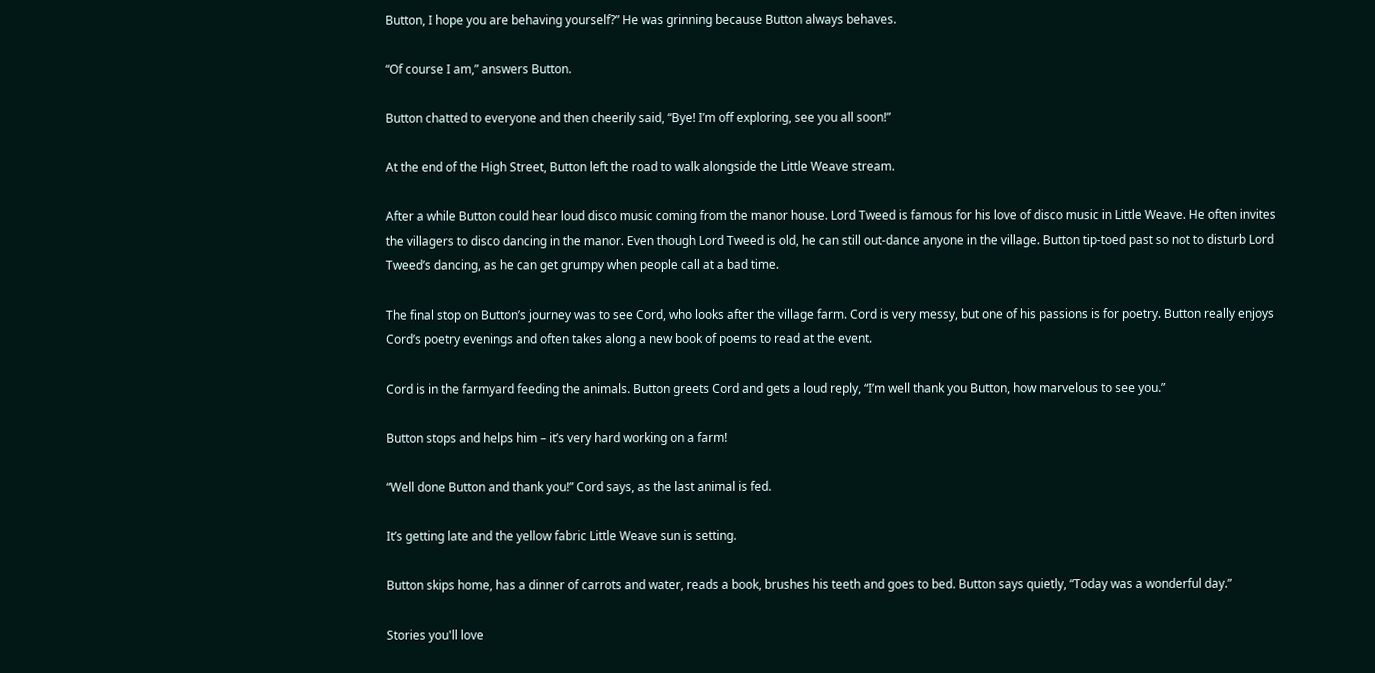Button, I hope you are behaving yourself?” He was grinning because Button always behaves.

“Of course I am,” answers Button.

Button chatted to everyone and then cheerily said, “Bye! I’m off exploring, see you all soon!”

At the end of the High Street, Button left the road to walk alongside the Little Weave stream.

After a while Button could hear loud disco music coming from the manor house. Lord Tweed is famous for his love of disco music in Little Weave. He often invites the villagers to disco dancing in the manor. Even though Lord Tweed is old, he can still out-dance anyone in the village. Button tip-toed past so not to disturb Lord Tweed’s dancing, as he can get grumpy when people call at a bad time.

The final stop on Button’s journey was to see Cord, who looks after the village farm. Cord is very messy, but one of his passions is for poetry. Button really enjoys Cord’s poetry evenings and often takes along a new book of poems to read at the event.

Cord is in the farmyard feeding the animals. Button greets Cord and gets a loud reply, “I’m well thank you Button, how marvelous to see you.”

Button stops and helps him – it’s very hard working on a farm!

“Well done Button and thank you!” Cord says, as the last animal is fed.

It’s getting late and the yellow fabric Little Weave sun is setting.

Button skips home, has a dinner of carrots and water, reads a book, brushes his teeth and goes to bed. Button says quietly, “Today was a wonderful day.”

Stories you'll love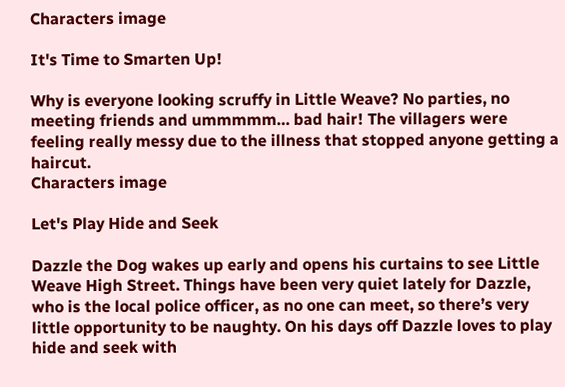Characters image

It's Time to Smarten Up!

Why is everyone looking scruffy in Little Weave? No parties, no meeting friends and ummmmm… bad hair! The villagers were feeling really messy due to the illness that stopped anyone getting a haircut.
Characters image

Let's Play Hide and Seek

Dazzle the Dog wakes up early and opens his curtains to see Little Weave High Street. Things have been very quiet lately for Dazzle, who is the local police officer, as no one can meet, so there’s very little opportunity to be naughty. On his days off Dazzle loves to play hide and seek with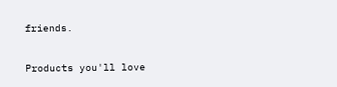friends.

Products you'll love